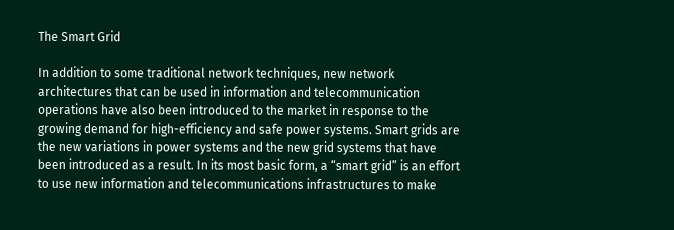The Smart Grid

In addition to some traditional network techniques, new network architectures that can be used in information and telecommunication operations have also been introduced to the market in response to the growing demand for high-efficiency and safe power systems. Smart grids are the new variations in power systems and the new grid systems that have been introduced as a result. In its most basic form, a “smart grid” is an effort to use new information and telecommunications infrastructures to make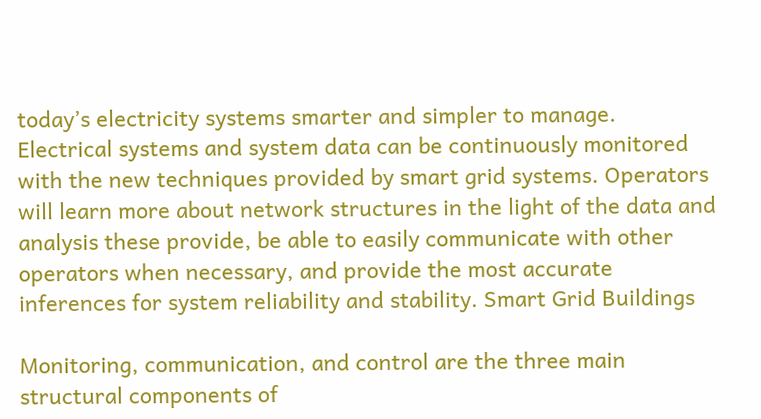today’s electricity systems smarter and simpler to manage. Electrical systems and system data can be continuously monitored with the new techniques provided by smart grid systems. Operators will learn more about network structures in the light of the data and analysis these provide, be able to easily communicate with other operators when necessary, and provide the most accurate inferences for system reliability and stability. Smart Grid Buildings

Monitoring, communication, and control are the three main structural components of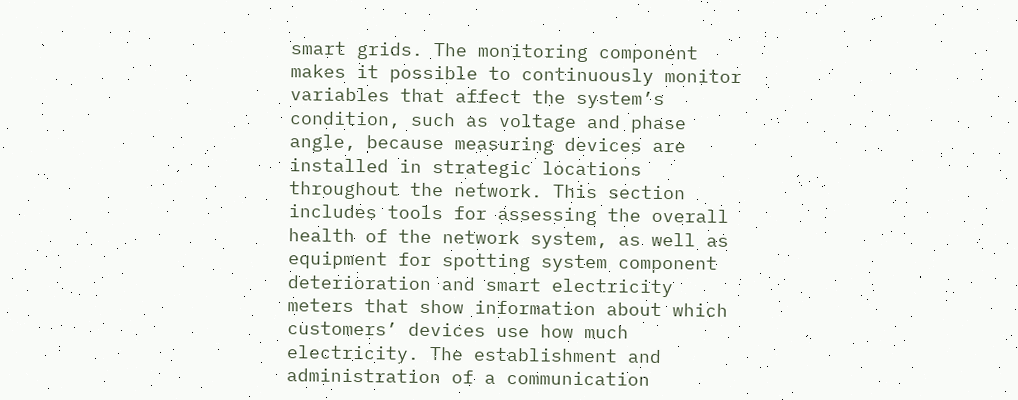smart grids. The monitoring component makes it possible to continuously monitor variables that affect the system’s condition, such as voltage and phase angle, because measuring devices are installed in strategic locations throughout the network. This section includes tools for assessing the overall health of the network system, as well as equipment for spotting system component deterioration and smart electricity meters that show information about which customers’ devices use how much electricity. The establishment and administration of a communication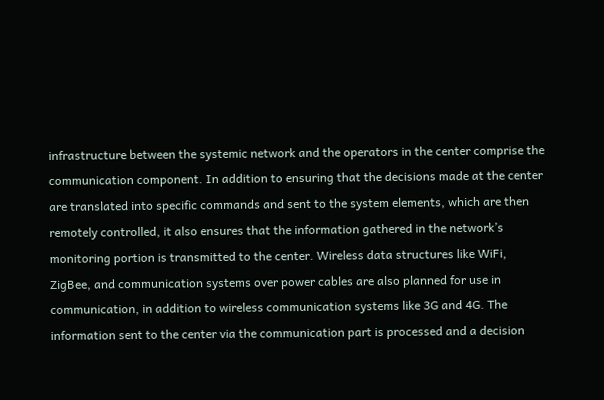infrastructure between the systemic network and the operators in the center comprise the communication component. In addition to ensuring that the decisions made at the center are translated into specific commands and sent to the system elements, which are then remotely controlled, it also ensures that the information gathered in the network’s monitoring portion is transmitted to the center. Wireless data structures like WiFi, ZigBee, and communication systems over power cables are also planned for use in communication, in addition to wireless communication systems like 3G and 4G. The information sent to the center via the communication part is processed and a decision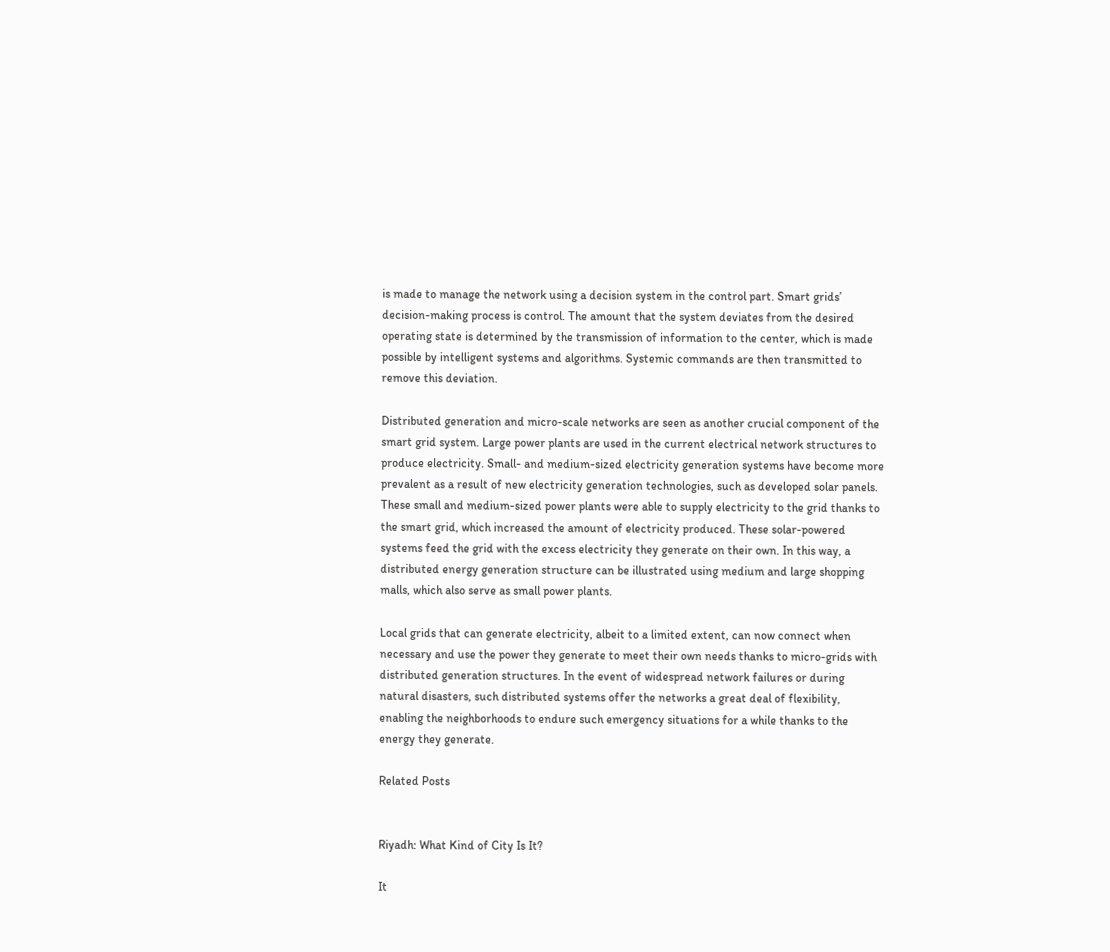is made to manage the network using a decision system in the control part. Smart grids’ decision-making process is control. The amount that the system deviates from the desired operating state is determined by the transmission of information to the center, which is made possible by intelligent systems and algorithms. Systemic commands are then transmitted to remove this deviation.

Distributed generation and micro-scale networks are seen as another crucial component of the smart grid system. Large power plants are used in the current electrical network structures to produce electricity. Small- and medium-sized electricity generation systems have become more prevalent as a result of new electricity generation technologies, such as developed solar panels. These small and medium-sized power plants were able to supply electricity to the grid thanks to the smart grid, which increased the amount of electricity produced. These solar-powered systems feed the grid with the excess electricity they generate on their own. In this way, a distributed energy generation structure can be illustrated using medium and large shopping malls, which also serve as small power plants.

Local grids that can generate electricity, albeit to a limited extent, can now connect when necessary and use the power they generate to meet their own needs thanks to micro-grids with distributed generation structures. In the event of widespread network failures or during natural disasters, such distributed systems offer the networks a great deal of flexibility, enabling the neighborhoods to endure such emergency situations for a while thanks to the energy they generate.

Related Posts


Riyadh: What Kind of City Is It?

It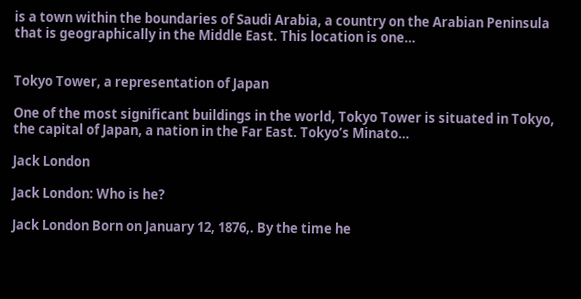is a town within the boundaries of Saudi Arabia, a country on the Arabian Peninsula that is geographically in the Middle East. This location is one…


Tokyo Tower, a representation of Japan

One of the most significant buildings in the world, Tokyo Tower is situated in Tokyo, the capital of Japan, a nation in the Far East. Tokyo’s Minato…

Jack London

Jack London: Who is he?

Jack London Born on January 12, 1876,. By the time he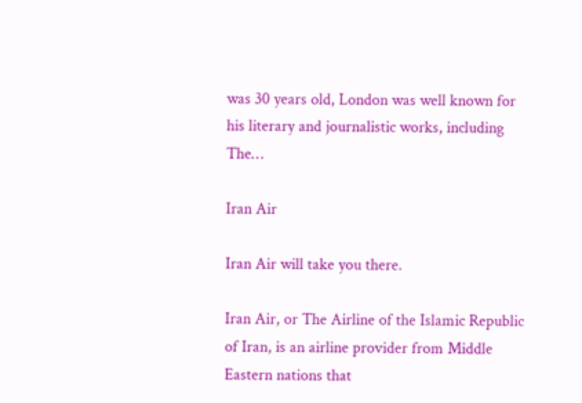was 30 years old, London was well known for his literary and journalistic works, including The…

Iran Air

Iran Air will take you there.

Iran Air, or The Airline of the Islamic Republic of Iran, is an airline provider from Middle Eastern nations that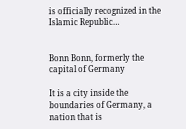is officially recognized in the Islamic Republic…


Bonn Bonn, formerly the capital of Germany

It is a city inside the boundaries of Germany, a nation that is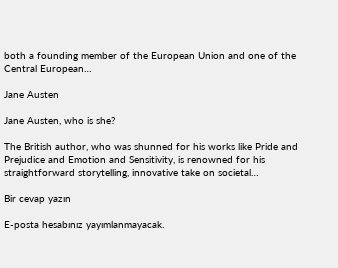both a founding member of the European Union and one of the Central European…

Jane Austen

Jane Austen, who is she?

The British author, who was shunned for his works like Pride and Prejudice and Emotion and Sensitivity, is renowned for his straightforward storytelling, innovative take on societal…

Bir cevap yazın

E-posta hesabınız yayımlanmayacak.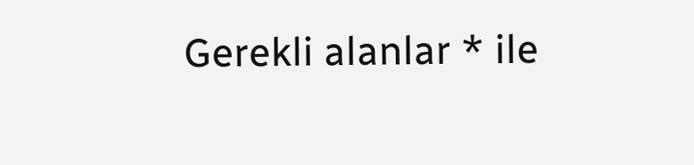Gerekli alanlar * ile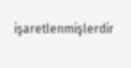işaretlenmişlerdir